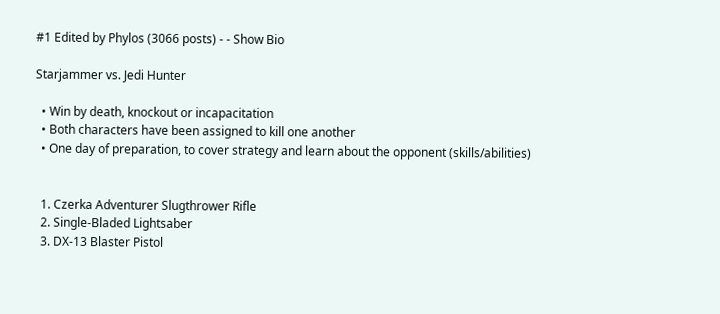#1 Edited by Phylos (3066 posts) - - Show Bio

Starjammer vs. Jedi Hunter

  • Win by death, knockout or incapacitation
  • Both characters have been assigned to kill one another
  • One day of preparation, to cover strategy and learn about the opponent (skills/abilities)


  1. Czerka Adventurer Slugthrower Rifle
  2. Single-Bladed Lightsaber
  3. DX-13 Blaster Pistol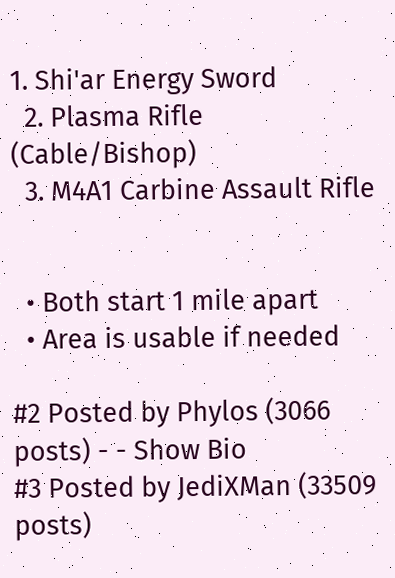1. Shi'ar Energy Sword
  2. Plasma Rifle (Cable/Bishop)
  3. M4A1 Carbine Assault Rifle


  • Both start 1 mile apart
  • Area is usable if needed

#2 Posted by Phylos (3066 posts) - - Show Bio
#3 Posted by JediXMan (33509 posts)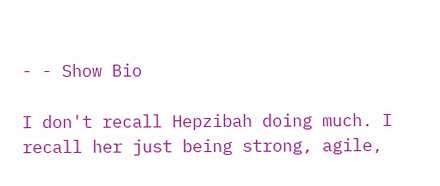- - Show Bio

I don't recall Hepzibah doing much. I recall her just being strong, agile,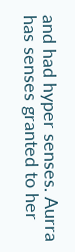and had hyper senses. Aurra has senses granted to her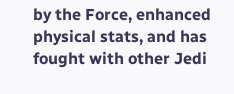by the Force, enhanced physical stats, and has fought with other Jedi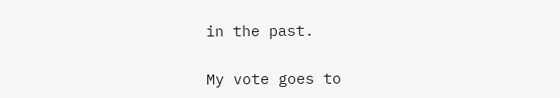in the past.

My vote goes to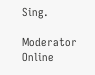Sing.

Moderator Online